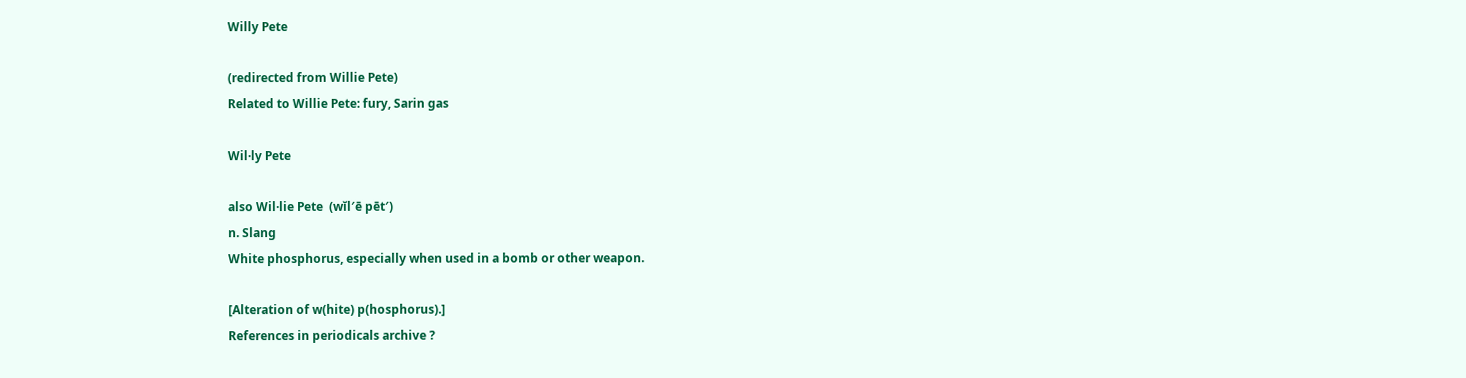Willy Pete

(redirected from Willie Pete)
Related to Willie Pete: fury, Sarin gas

Wil·ly Pete

also Wil·lie Pete  (wĭl′ē pēt′)
n. Slang
White phosphorus, especially when used in a bomb or other weapon.

[Alteration of w(hite) p(hosphorus).]
References in periodicals archive ?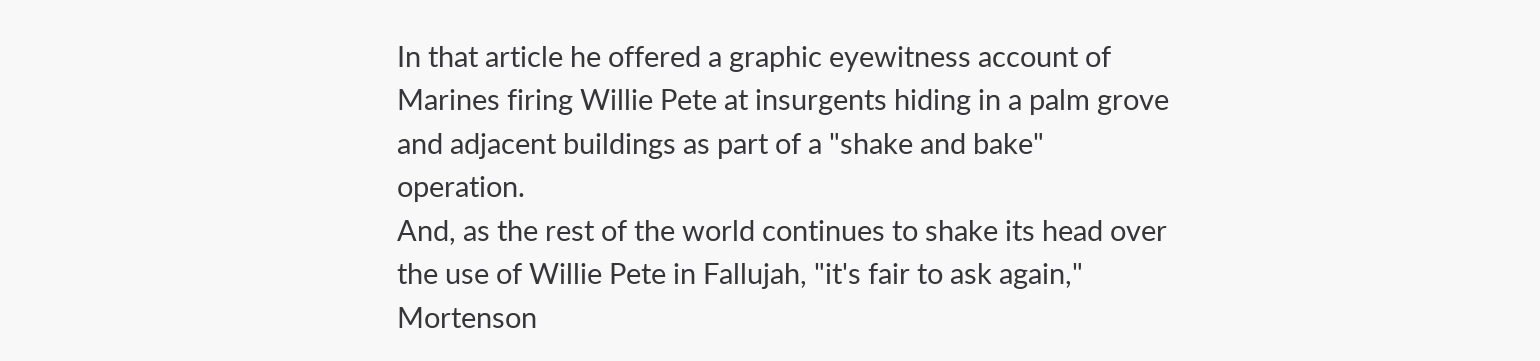In that article he offered a graphic eyewitness account of Marines firing Willie Pete at insurgents hiding in a palm grove and adjacent buildings as part of a "shake and bake" operation.
And, as the rest of the world continues to shake its head over the use of Willie Pete in Fallujah, "it's fair to ask again," Mortenson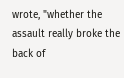wrote, "whether the assault really broke the back of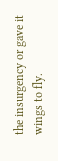the insurgency or gave it wings to fly.